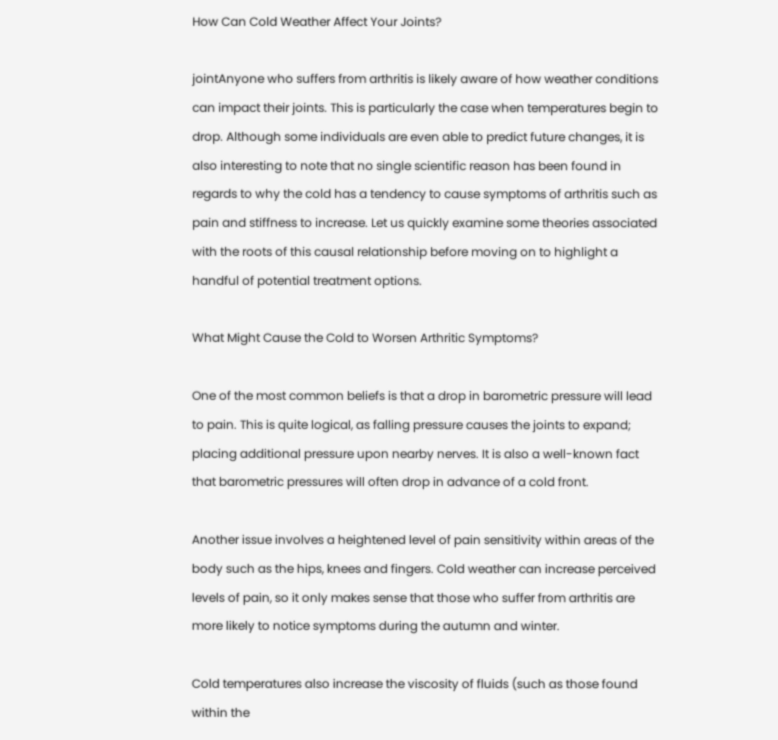How Can Cold Weather Affect Your Joints?

jointAnyone who suffers from arthritis is likely aware of how weather conditions can impact their joints. This is particularly the case when temperatures begin to drop. Although some individuals are even able to predict future changes, it is also interesting to note that no single scientific reason has been found in regards to why the cold has a tendency to cause symptoms of arthritis such as pain and stiffness to increase. Let us quickly examine some theories associated with the roots of this causal relationship before moving on to highlight a handful of potential treatment options.

What Might Cause the Cold to Worsen Arthritic Symptoms?

One of the most common beliefs is that a drop in barometric pressure will lead to pain. This is quite logical, as falling pressure causes the joints to expand; placing additional pressure upon nearby nerves. It is also a well-known fact that barometric pressures will often drop in advance of a cold front.

Another issue involves a heightened level of pain sensitivity within areas of the body such as the hips, knees and fingers. Cold weather can increase perceived levels of pain, so it only makes sense that those who suffer from arthritis are more likely to notice symptoms during the autumn and winter.

Cold temperatures also increase the viscosity of fluids (such as those found within the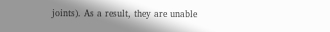joints). As a result, they are unable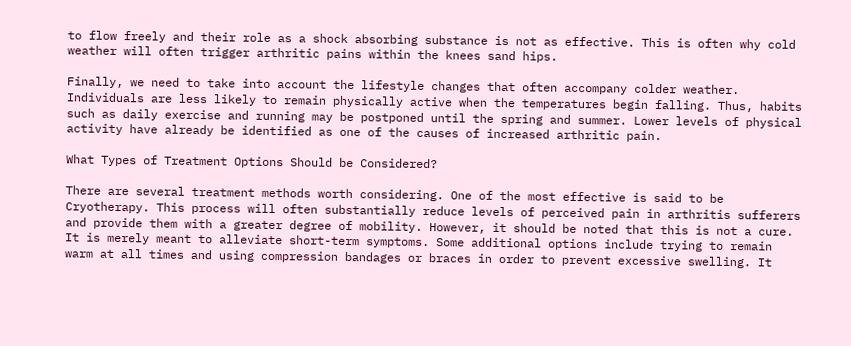to flow freely and their role as a shock absorbing substance is not as effective. This is often why cold weather will often trigger arthritic pains within the knees sand hips.

Finally, we need to take into account the lifestyle changes that often accompany colder weather. Individuals are less likely to remain physically active when the temperatures begin falling. Thus, habits such as daily exercise and running may be postponed until the spring and summer. Lower levels of physical activity have already be identified as one of the causes of increased arthritic pain.

What Types of Treatment Options Should be Considered?

There are several treatment methods worth considering. One of the most effective is said to be Cryotherapy. This process will often substantially reduce levels of perceived pain in arthritis sufferers and provide them with a greater degree of mobility. However, it should be noted that this is not a cure. It is merely meant to alleviate short-term symptoms. Some additional options include trying to remain warm at all times and using compression bandages or braces in order to prevent excessive swelling. It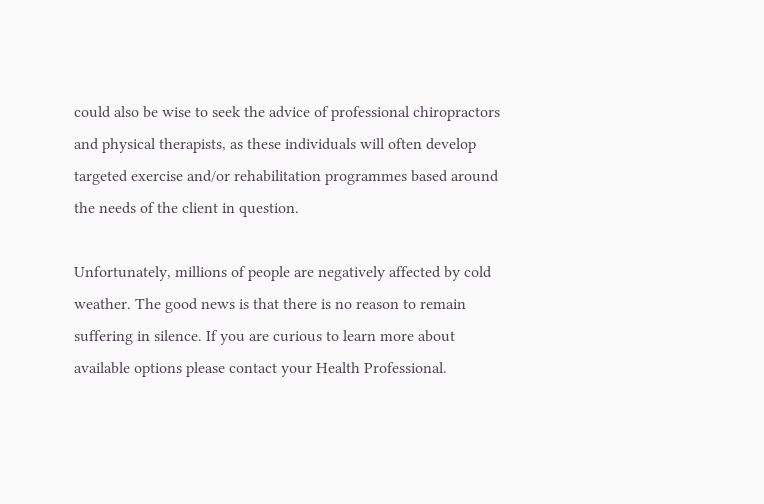could also be wise to seek the advice of professional chiropractors and physical therapists, as these individuals will often develop targeted exercise and/or rehabilitation programmes based around the needs of the client in question.

Unfortunately, millions of people are negatively affected by cold weather. The good news is that there is no reason to remain suffering in silence. If you are curious to learn more about available options please contact your Health Professional.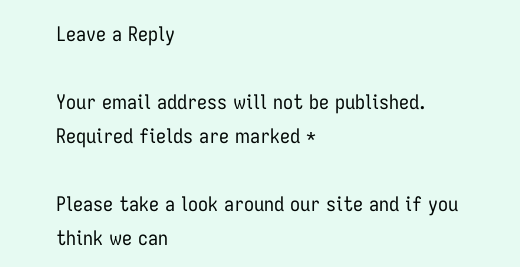Leave a Reply

Your email address will not be published. Required fields are marked *

Please take a look around our site and if you think we can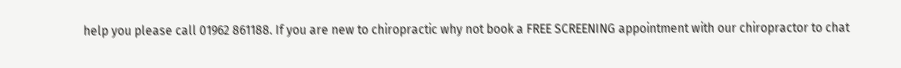help you please call 01962 861188. If you are new to chiropractic why not book a FREE SCREENING appointment with our chiropractor to chat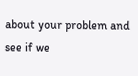about your problem and see if we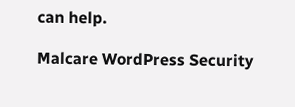can help.

Malcare WordPress Security